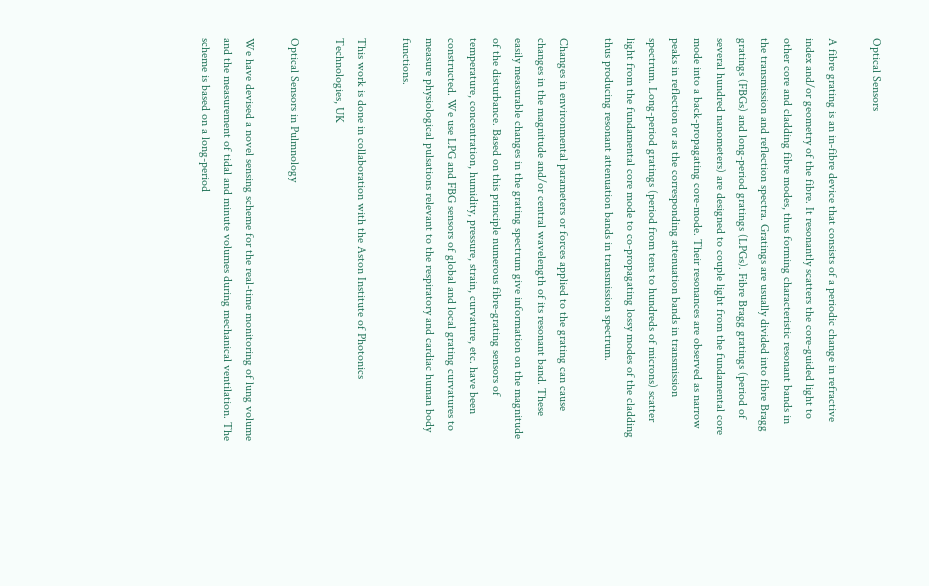Optical Sensors

A fibre grating is an in-fibre device that consists of a periodic change in refractive index and/or geometry of the fibre. It resonantly scatters the core-guided light to other core and cladding fibre modes, thus forming characteristic resonant bands in the transmission and reflection spectra. Gratings are usually divided into fibre Bragg gratings (FBGs) and long-period gratings (LPGs). Fibre Bragg gratings (period of several hundred nanometers) are designed to couple light from the fundamental core mode into a back-propagating core-mode. Their resonances are observed as narrow peaks in reflection or as the corresponding attenuation bands in transmission spectrum. Long-period gratings (period from tens to hundreds of microns) scatter light from the fundamental core mode to co-propagating lossy modes of the cladding thus producing resonant attenuation bands in transmission spectrum.

Changes in environmental parameters or forces applied to the grating can cause changes in the magnitude and/or central wavelength of its resonant band. These easily measurable changes in the grating spectrum give information on the magnitude of the disturbance. Based on this principle numerous fibre-grating sensors of temperature, concentration, humidity, pressure, strain, curvature, etc. have been constructed. We use LPG and FBG sensors of global and local grating curvatures to measure physiological pulsations relevant to the respiratory and cardiac human body functions.

This work is done in collaboration with the Aston Institute of Photonics Technologies, UK

Optical Sensors in Pulmnology

We have devised a novel sensing scheme for the real-time monitoring of lung volume and the measurement of tidal and minute volumes during mechanical ventilation. The scheme is based on a long-period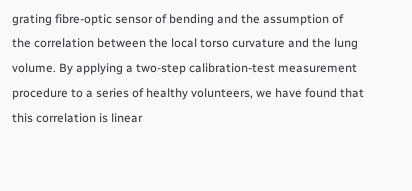grating fibre-optic sensor of bending and the assumption of the correlation between the local torso curvature and the lung volume. By applying a two-step calibration-test measurement procedure to a series of healthy volunteers, we have found that this correlation is linear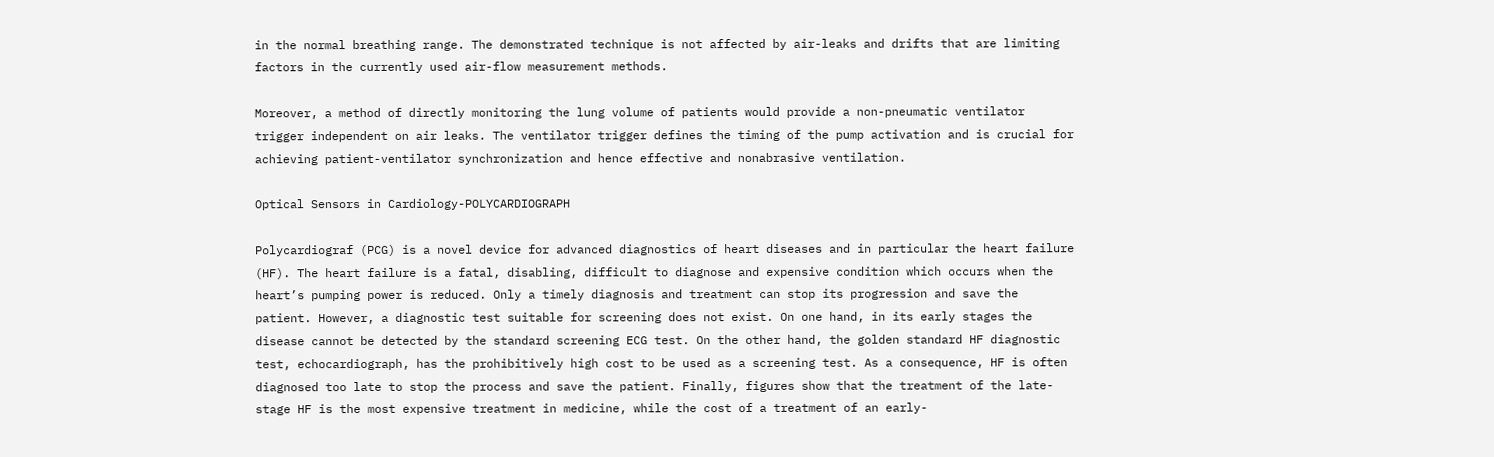in the normal breathing range. The demonstrated technique is not affected by air-leaks and drifts that are limiting factors in the currently used air-flow measurement methods.

Moreover, a method of directly monitoring the lung volume of patients would provide a non-pneumatic ventilator trigger independent on air leaks. The ventilator trigger defines the timing of the pump activation and is crucial for achieving patient-ventilator synchronization and hence effective and nonabrasive ventilation.

Optical Sensors in Cardiology-POLYCARDIOGRAPH

Polycardiograf (PCG) is a novel device for advanced diagnostics of heart diseases and in particular the heart failure (HF). The heart failure is a fatal, disabling, difficult to diagnose and expensive condition which occurs when the heart’s pumping power is reduced. Only a timely diagnosis and treatment can stop its progression and save the patient. However, a diagnostic test suitable for screening does not exist. On one hand, in its early stages the disease cannot be detected by the standard screening ECG test. On the other hand, the golden standard HF diagnostic test, echocardiograph, has the prohibitively high cost to be used as a screening test. As a consequence, HF is often diagnosed too late to stop the process and save the patient. Finally, figures show that the treatment of the late-stage HF is the most expensive treatment in medicine, while the cost of a treatment of an early-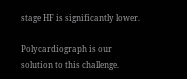stage HF is significantly lower.

Polycardiograph is our solution to this challenge.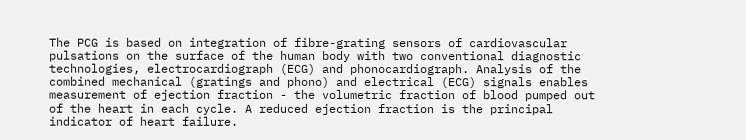The PCG is based on integration of fibre-grating sensors of cardiovascular pulsations on the surface of the human body with two conventional diagnostic technologies, electrocardiograph (ECG) and phonocardiograph. Analysis of the combined mechanical (gratings and phono) and electrical (ECG) signals enables measurement of ejection fraction - the volumetric fraction of blood pumped out of the heart in each cycle. A reduced ejection fraction is the principal indicator of heart failure.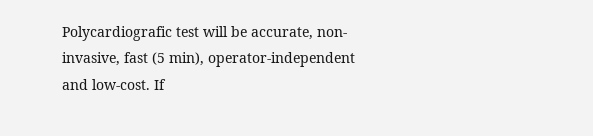Polycardiografic test will be accurate, non-invasive, fast (5 min), operator-independent and low-cost. If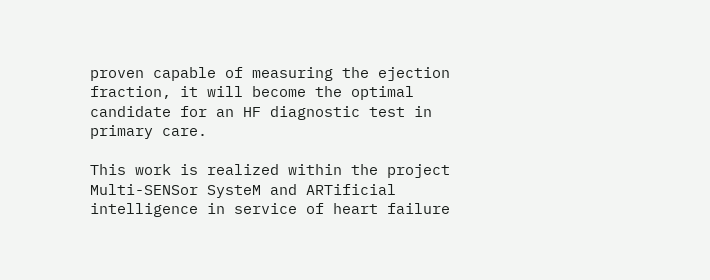proven capable of measuring the ejection fraction, it will become the optimal candidate for an HF diagnostic test in primary care.

This work is realized within the project Multi-SENSor SysteM and ARTificial intelligence in service of heart failure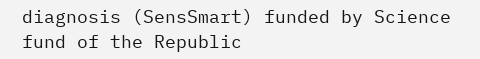diagnosis (SensSmart) funded by Science fund of the Republic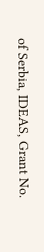of Serbia, IDEAS, Grant No.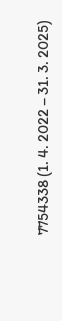7754338 (1. 4. 2022 – 31. 3. 2025)